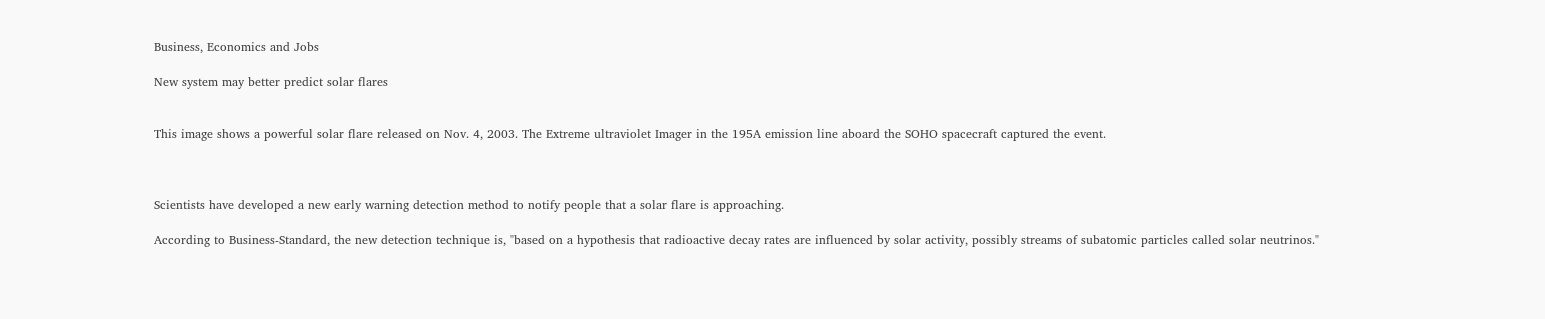Business, Economics and Jobs

New system may better predict solar flares


This image shows a powerful solar flare released on Nov. 4, 2003. The Extreme ultraviolet Imager in the 195A emission line aboard the SOHO spacecraft captured the event.



Scientists have developed a new early warning detection method to notify people that a solar flare is approaching.

According to Business-Standard, the new detection technique is, "based on a hypothesis that radioactive decay rates are influenced by solar activity, possibly streams of subatomic particles called solar neutrinos."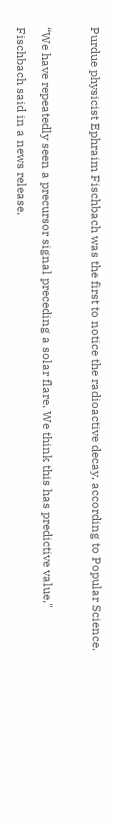Purdue physicist Ephraim Fischbach was the first to notice the radioactive decay, according to Popular Science.

“We have repeatedly seen a precursor signal preceding a solar flare. We think this has predictive value," Fischbach said in a news release.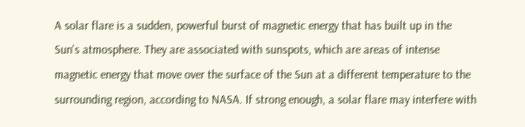A solar flare is a sudden, powerful burst of magnetic energy that has built up in the Sun's atmosphere. They are associated with sunspots, which are areas of intense magnetic energy that move over the surface of the Sun at a different temperature to the surrounding region, according to NASA. If strong enough, a solar flare may interfere with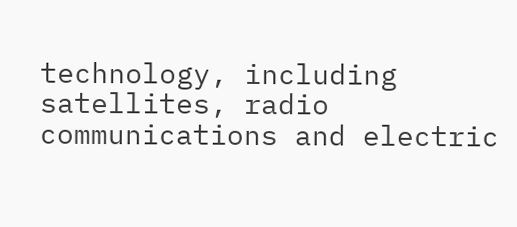technology, including satellites, radio communications and electric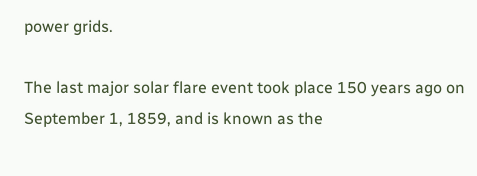power grids.

The last major solar flare event took place 150 years ago on September 1, 1859, and is known as the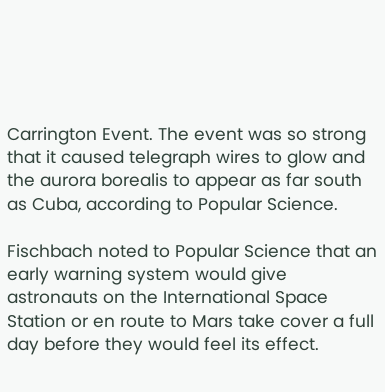Carrington Event. The event was so strong that it caused telegraph wires to glow and the aurora borealis to appear as far south as Cuba, according to Popular Science.

Fischbach noted to Popular Science that an early warning system would give astronauts on the International Space Station or en route to Mars take cover a full day before they would feel its effect.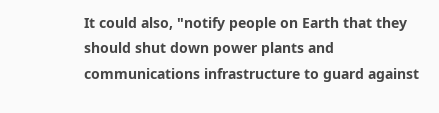It could also, "notify people on Earth that they should shut down power plants and communications infrastructure to guard against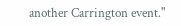another Carrington event."